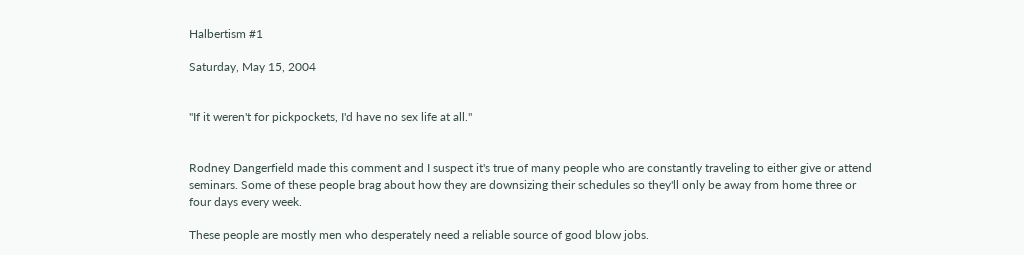Halbertism #1

Saturday, May 15, 2004


"If it weren't for pickpockets, I'd have no sex life at all."


Rodney Dangerfield made this comment and I suspect it's true of many people who are constantly traveling to either give or attend seminars. Some of these people brag about how they are downsizing their schedules so they'll only be away from home three or four days every week.

These people are mostly men who desperately need a reliable source of good blow jobs.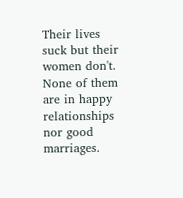Their lives suck but their women don't. None of them are in happy relationships nor good marriages.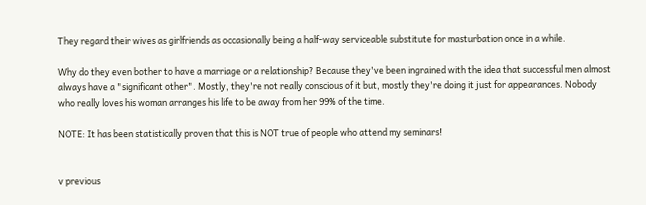They regard their wives as girlfriends as occasionally being a half-way serviceable substitute for masturbation once in a while.

Why do they even bother to have a marriage or a relationship? Because they've been ingrained with the idea that successful men almost always have a "significant other". Mostly, they're not really conscious of it but, mostly they're doing it just for appearances. Nobody who really loves his woman arranges his life to be away from her 99% of the time.

NOTE: It has been statistically proven that this is NOT true of people who attend my seminars!


v previous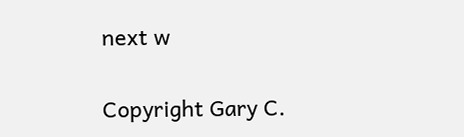next w


Copyright Gary C.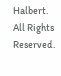Halbert.  All Rights Reserved.